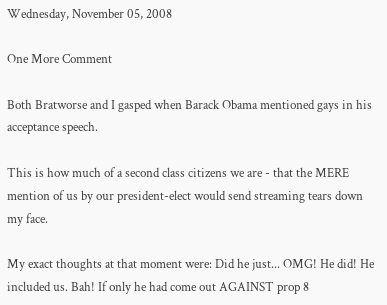Wednesday, November 05, 2008

One More Comment

Both Bratworse and I gasped when Barack Obama mentioned gays in his acceptance speech.

This is how much of a second class citizens we are - that the MERE mention of us by our president-elect would send streaming tears down my face.

My exact thoughts at that moment were: Did he just... OMG! He did! He included us. Bah! If only he had come out AGAINST prop 8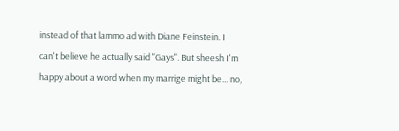instead of that lammo ad with Diane Feinstein. I can't believe he actually said "Gays". But sheesh I'm happy about a word when my marrige might be... no,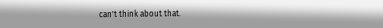can't think about that.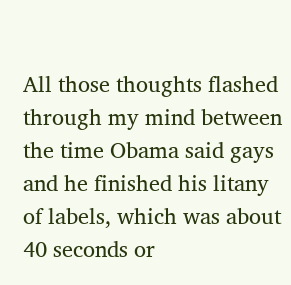All those thoughts flashed through my mind between the time Obama said gays and he finished his litany of labels, which was about 40 seconds or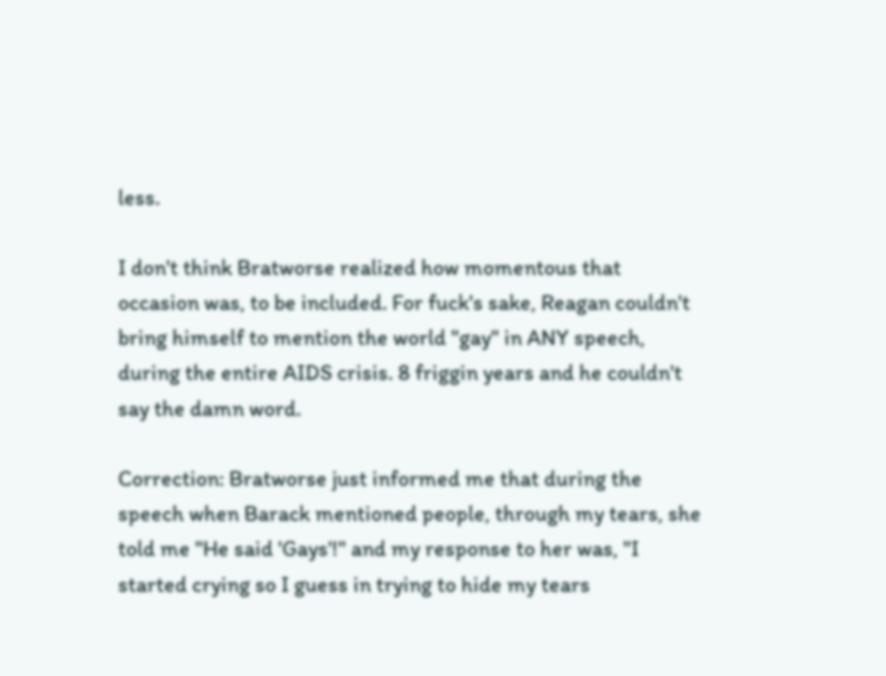less.

I don't think Bratworse realized how momentous that occasion was, to be included. For fuck's sake, Reagan couldn't bring himself to mention the world "gay" in ANY speech, during the entire AIDS crisis. 8 friggin years and he couldn't say the damn word.

Correction: Bratworse just informed me that during the speech when Barack mentioned people, through my tears, she told me "He said 'Gays'!" and my response to her was, "I started crying so I guess in trying to hide my tears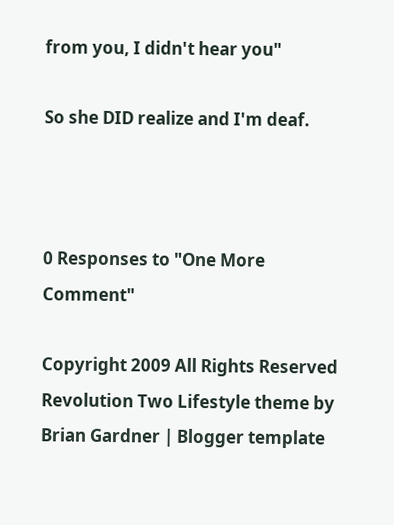from you, I didn't hear you"

So she DID realize and I'm deaf.



0 Responses to "One More Comment"

Copyright 2009 All Rights Reserved Revolution Two Lifestyle theme by Brian Gardner | Blogger template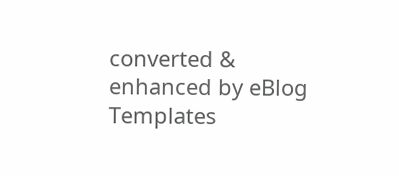converted & enhanced by eBlog Templates